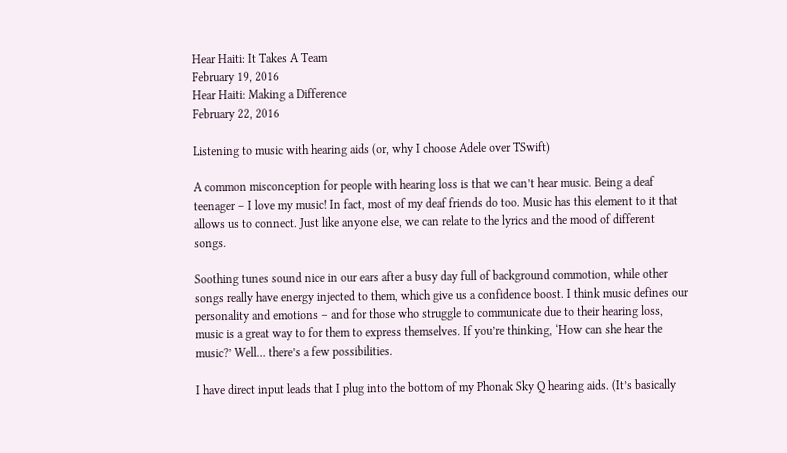Hear Haiti: It Takes A Team
February 19, 2016
Hear Haiti: Making a Difference
February 22, 2016

Listening to music with hearing aids (or, why I choose Adele over TSwift)

A common misconception for people with hearing loss is that we can’t hear music. Being a deaf teenager – I love my music! In fact, most of my deaf friends do too. Music has this element to it that allows us to connect. Just like anyone else, we can relate to the lyrics and the mood of different songs.

Soothing tunes sound nice in our ears after a busy day full of background commotion, while other songs really have energy injected to them, which give us a confidence boost. I think music defines our personality and emotions – and for those who struggle to communicate due to their hearing loss, music is a great way to for them to express themselves. If you’re thinking, ‘How can she hear the music?’ Well… there’s a few possibilities.

I have direct input leads that I plug into the bottom of my Phonak Sky Q hearing aids. (It’s basically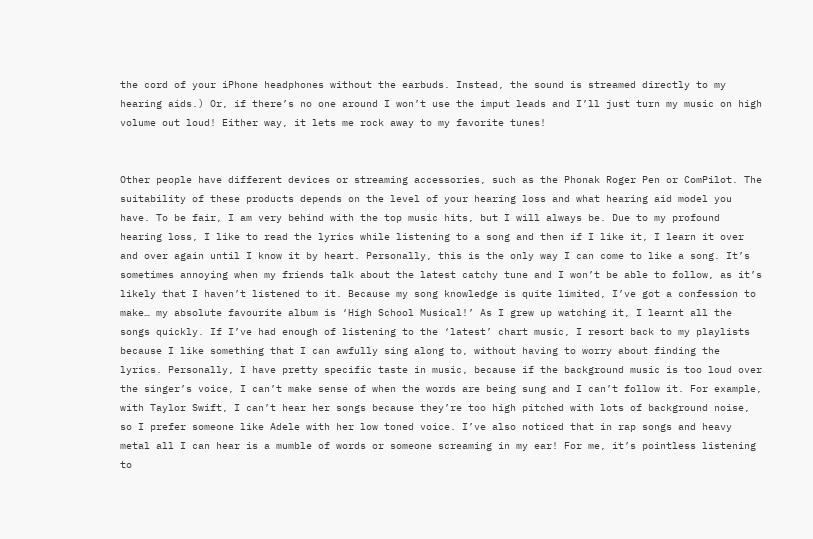the cord of your iPhone headphones without the earbuds. Instead, the sound is streamed directly to my hearing aids.) Or, if there’s no one around I won’t use the imput leads and I’ll just turn my music on high volume out loud! Either way, it lets me rock away to my favorite tunes!


Other people have different devices or streaming accessories, such as the Phonak Roger Pen or ComPilot. The suitability of these products depends on the level of your hearing loss and what hearing aid model you have. To be fair, I am very behind with the top music hits, but I will always be. Due to my profound hearing loss, I like to read the lyrics while listening to a song and then if I like it, I learn it over and over again until I know it by heart. Personally, this is the only way I can come to like a song. It’s sometimes annoying when my friends talk about the latest catchy tune and I won’t be able to follow, as it’s likely that I haven’t listened to it. Because my song knowledge is quite limited, I’ve got a confession to make… my absolute favourite album is ‘High School Musical!’ As I grew up watching it, I learnt all the songs quickly. If I’ve had enough of listening to the ‘latest’ chart music, I resort back to my playlists because I like something that I can awfully sing along to, without having to worry about finding the lyrics. Personally, I have pretty specific taste in music, because if the background music is too loud over the singer’s voice, I can’t make sense of when the words are being sung and I can’t follow it. For example, with Taylor Swift, I can’t hear her songs because they’re too high pitched with lots of background noise, so I prefer someone like Adele with her low toned voice. I’ve also noticed that in rap songs and heavy metal all I can hear is a mumble of words or someone screaming in my ear! For me, it’s pointless listening to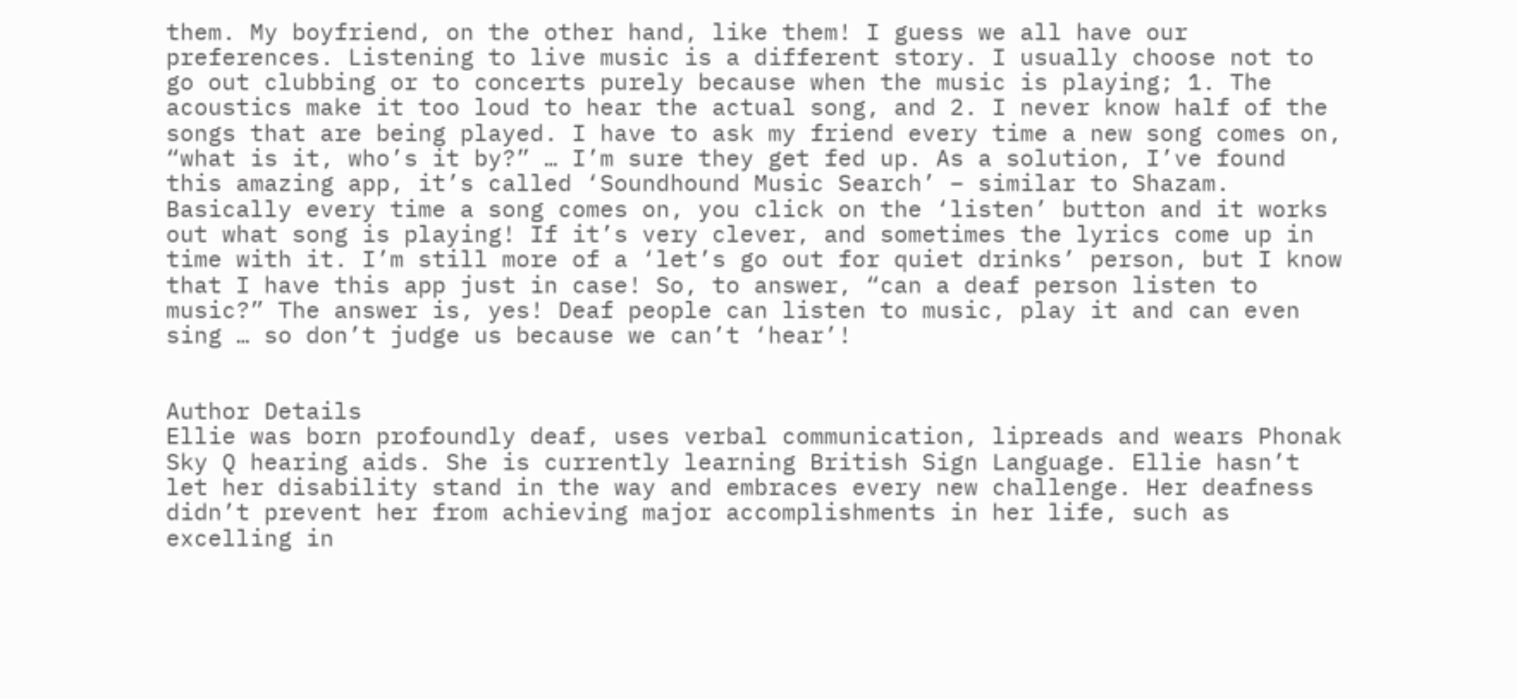them. My boyfriend, on the other hand, like them! I guess we all have our preferences. Listening to live music is a different story. I usually choose not to go out clubbing or to concerts purely because when the music is playing; 1. The acoustics make it too loud to hear the actual song, and 2. I never know half of the songs that are being played. I have to ask my friend every time a new song comes on, “what is it, who’s it by?” … I’m sure they get fed up. As a solution, I’ve found this amazing app, it’s called ‘Soundhound Music Search’ – similar to Shazam. Basically every time a song comes on, you click on the ‘listen’ button and it works out what song is playing! If it’s very clever, and sometimes the lyrics come up in time with it. I’m still more of a ‘let’s go out for quiet drinks’ person, but I know that I have this app just in case! So, to answer, “can a deaf person listen to music?” The answer is, yes! Deaf people can listen to music, play it and can even sing … so don’t judge us because we can’t ‘hear’!


Author Details
Ellie was born profoundly deaf, uses verbal communication, lipreads and wears Phonak Sky Q hearing aids. She is currently learning British Sign Language. Ellie hasn’t let her disability stand in the way and embraces every new challenge. Her deafness didn’t prevent her from achieving major accomplishments in her life, such as excelling in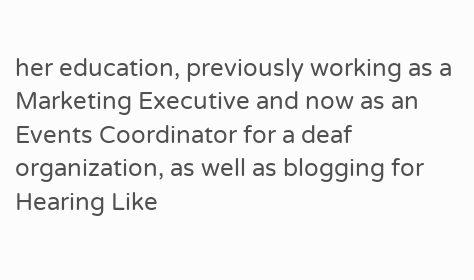her education, previously working as a Marketing Executive and now as an Events Coordinator for a deaf organization, as well as blogging for Hearing Like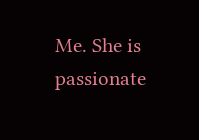Me. She is passionate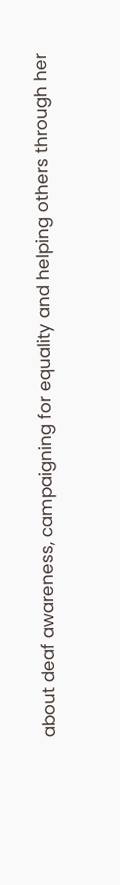about deaf awareness, campaigning for equality and helping others through her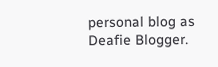personal blog as Deafie Blogger.